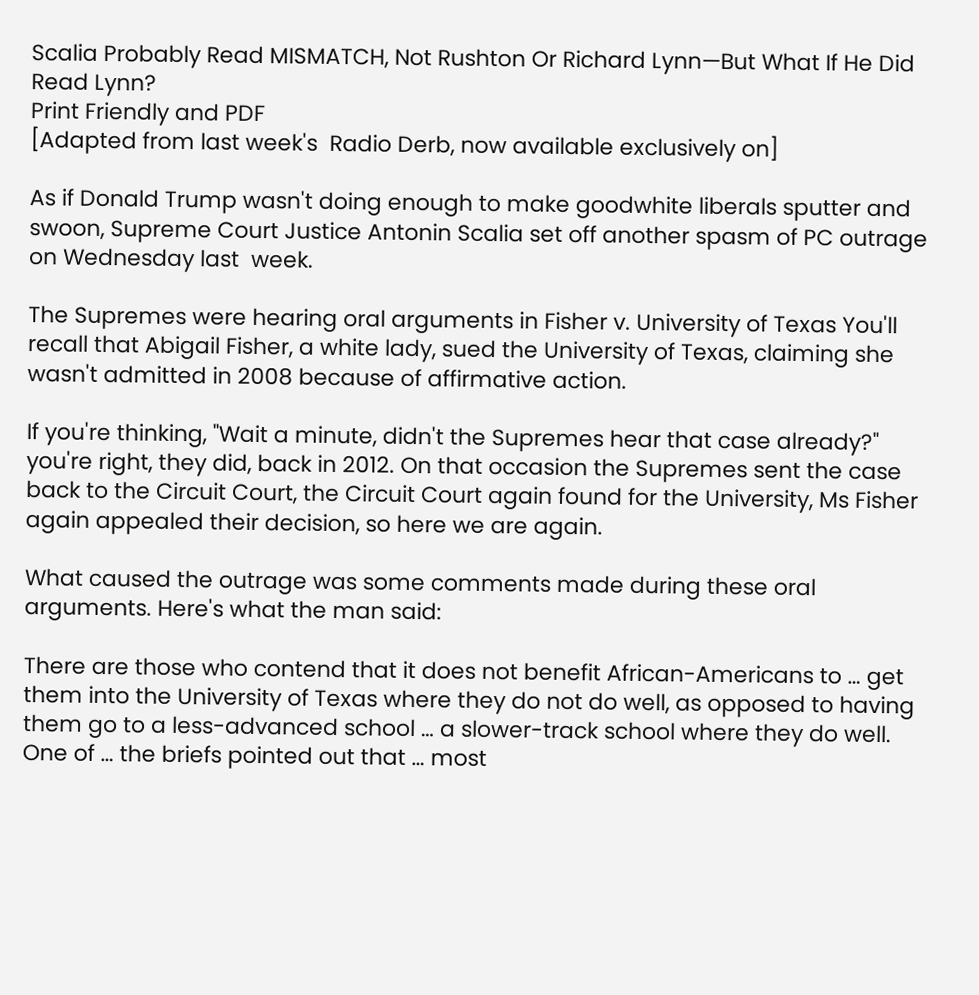Scalia Probably Read MISMATCH, Not Rushton Or Richard Lynn—But What If He Did Read Lynn?
Print Friendly and PDF
[Adapted from last week's  Radio Derb, now available exclusively on]

As if Donald Trump wasn't doing enough to make goodwhite liberals sputter and swoon, Supreme Court Justice Antonin Scalia set off another spasm of PC outrage on Wednesday last  week.

The Supremes were hearing oral arguments in Fisher v. University of Texas You'll recall that Abigail Fisher, a white lady, sued the University of Texas, claiming she wasn't admitted in 2008 because of affirmative action.

If you're thinking, "Wait a minute, didn't the Supremes hear that case already?" you're right, they did, back in 2012. On that occasion the Supremes sent the case back to the Circuit Court, the Circuit Court again found for the University, Ms Fisher again appealed their decision, so here we are again.

What caused the outrage was some comments made during these oral arguments. Here's what the man said:

There are those who contend that it does not benefit African-Americans to … get them into the University of Texas where they do not do well, as opposed to having them go to a less-advanced school … a slower-track school where they do well. One of … the briefs pointed out that … most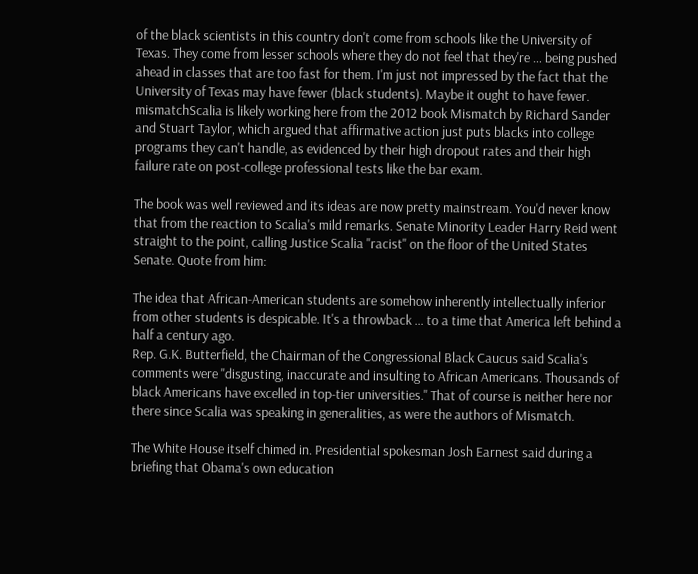of the black scientists in this country don't come from schools like the University of Texas. They come from lesser schools where they do not feel that they're … being pushed ahead in classes that are too fast for them. I'm just not impressed by the fact that the University of Texas may have fewer (black students). Maybe it ought to have fewer.
mismatchScalia is likely working here from the 2012 book Mismatch by Richard Sander and Stuart Taylor, which argued that affirmative action just puts blacks into college programs they can't handle, as evidenced by their high dropout rates and their high failure rate on post-college professional tests like the bar exam.

The book was well reviewed and its ideas are now pretty mainstream. You'd never know that from the reaction to Scalia's mild remarks. Senate Minority Leader Harry Reid went straight to the point, calling Justice Scalia "racist" on the floor of the United States Senate. Quote from him:

The idea that African-American students are somehow inherently intellectually inferior from other students is despicable. It's a throwback … to a time that America left behind a half a century ago.
Rep. G.K. Butterfield, the Chairman of the Congressional Black Caucus said Scalia's comments were "disgusting, inaccurate and insulting to African Americans. Thousands of black Americans have excelled in top-tier universities." That of course is neither here nor there since Scalia was speaking in generalities, as were the authors of Mismatch.

The White House itself chimed in. Presidential spokesman Josh Earnest said during a briefing that Obama's own education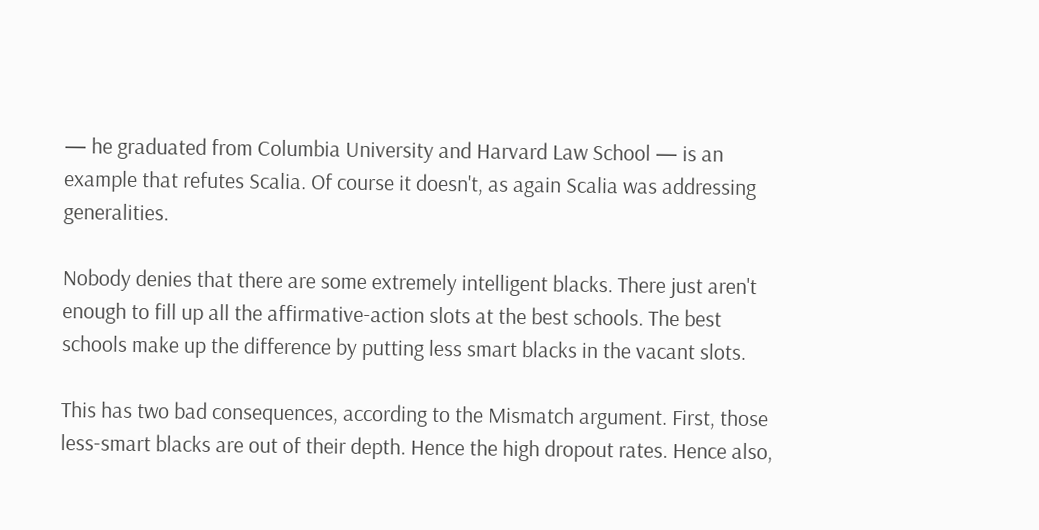— he graduated from Columbia University and Harvard Law School — is an example that refutes Scalia. Of course it doesn't, as again Scalia was addressing generalities.

Nobody denies that there are some extremely intelligent blacks. There just aren't enough to fill up all the affirmative-action slots at the best schools. The best schools make up the difference by putting less smart blacks in the vacant slots.

This has two bad consequences, according to the Mismatch argument. First, those less-smart blacks are out of their depth. Hence the high dropout rates. Hence also,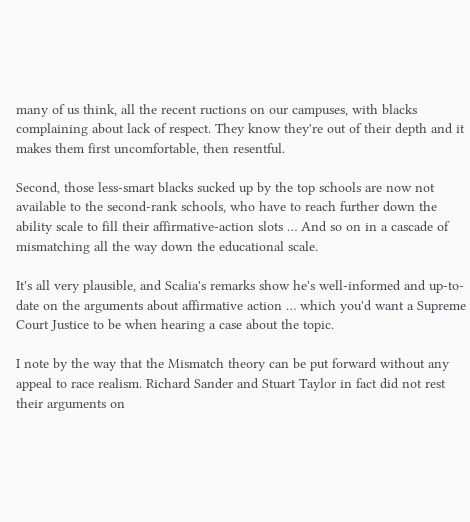many of us think, all the recent ructions on our campuses, with blacks complaining about lack of respect. They know they're out of their depth and it makes them first uncomfortable, then resentful.

Second, those less-smart blacks sucked up by the top schools are now not available to the second-rank schools, who have to reach further down the ability scale to fill their affirmative-action slots … And so on in a cascade of mismatching all the way down the educational scale.

It's all very plausible, and Scalia's remarks show he's well-informed and up-to-date on the arguments about affirmative action … which you'd want a Supreme Court Justice to be when hearing a case about the topic.

I note by the way that the Mismatch theory can be put forward without any appeal to race realism. Richard Sander and Stuart Taylor in fact did not rest their arguments on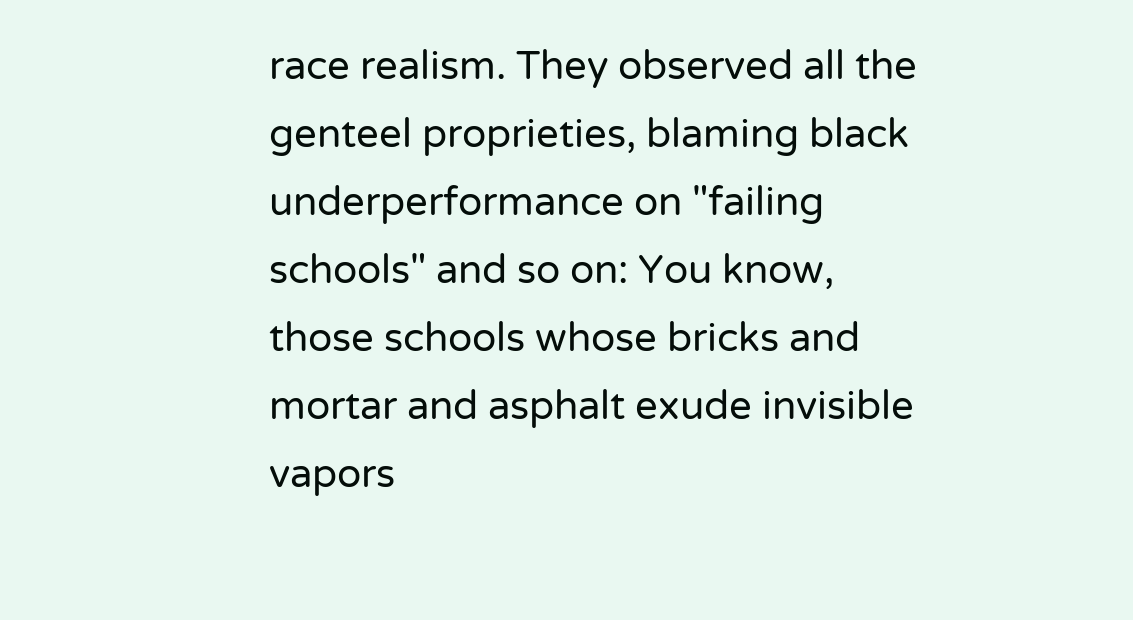race realism. They observed all the genteel proprieties, blaming black underperformance on "failing schools" and so on: You know, those schools whose bricks and mortar and asphalt exude invisible vapors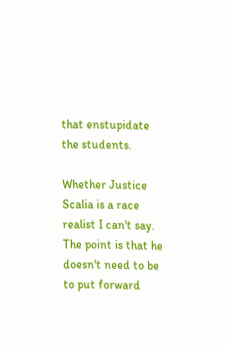that enstupidate the students.

Whether Justice Scalia is a race realist I can't say. The point is that he doesn't need to be to put forward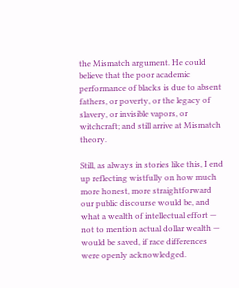the Mismatch argument. He could believe that the poor academic performance of blacks is due to absent fathers, or poverty, or the legacy of slavery, or invisible vapors, or witchcraft; and still arrive at Mismatch theory.

Still, as always in stories like this, I end up reflecting wistfully on how much more honest, more straightforward our public discourse would be, and what a wealth of intellectual effort — not to mention actual dollar wealth — would be saved, if race differences were openly acknowledged.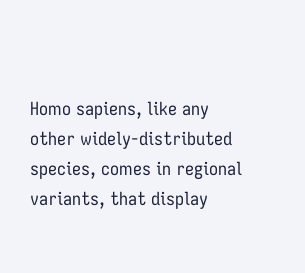Homo sapiens, like any other widely-distributed species, comes in regional variants, that display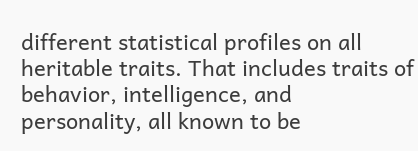different statistical profiles on all heritable traits. That includes traits of behavior, intelligence, and personality, all known to be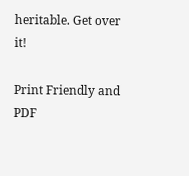heritable. Get over it!

Print Friendly and PDF